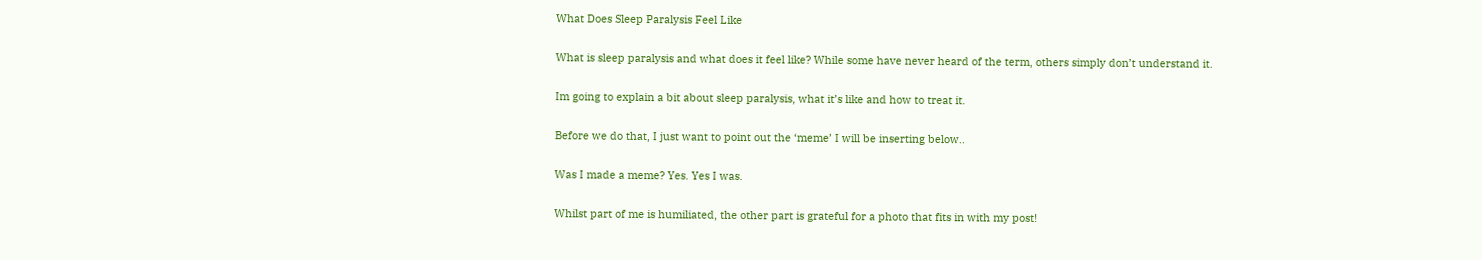What Does Sleep Paralysis Feel Like

What is sleep paralysis and what does it feel like? While some have never heard of the term, others simply don’t understand it.

Im going to explain a bit about sleep paralysis, what it’s like and how to treat it.

Before we do that, I just want to point out the ‘meme’ I will be inserting below..

Was I made a meme? Yes. Yes I was.

Whilst part of me is humiliated, the other part is grateful for a photo that fits in with my post!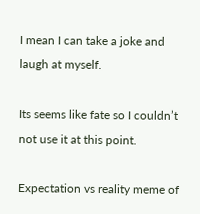I mean I can take a joke and laugh at myself.

Its seems like fate so I couldn’t not use it at this point.

Expectation vs reality meme of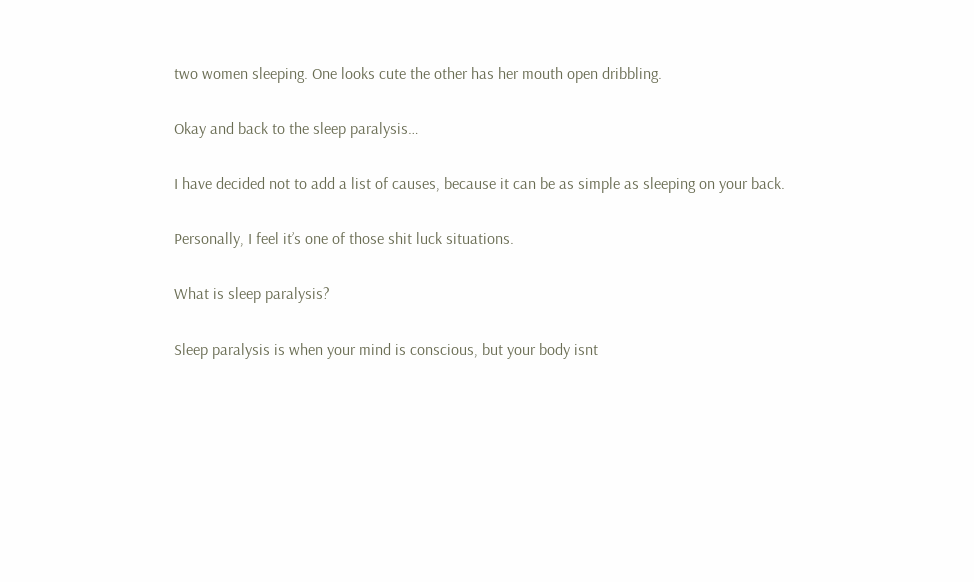two women sleeping. One looks cute the other has her mouth open dribbling.

Okay and back to the sleep paralysis…

I have decided not to add a list of causes, because it can be as simple as sleeping on your back.

Personally, I feel it’s one of those shit luck situations.

What is sleep paralysis?

Sleep paralysis is when your mind is conscious, but your body isnt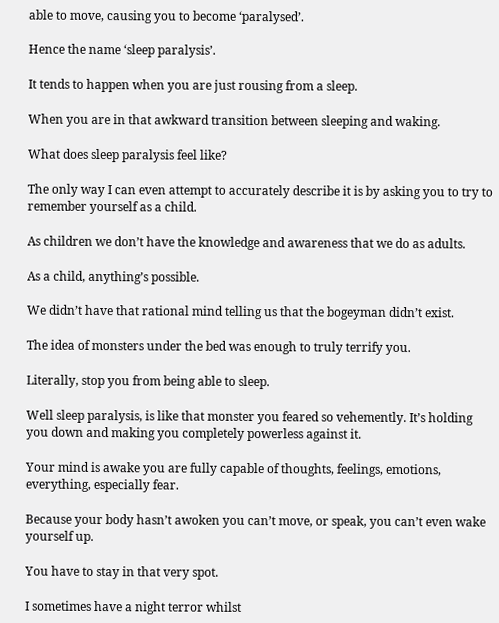able to move, causing you to become ‘paralysed’.

Hence the name ‘sleep paralysis’.

It tends to happen when you are just rousing from a sleep.

When you are in that awkward transition between sleeping and waking.

What does sleep paralysis feel like?

The only way I can even attempt to accurately describe it is by asking you to try to remember yourself as a child.

As children we don’t have the knowledge and awareness that we do as adults.

As a child, anything’s possible.

We didn’t have that rational mind telling us that the bogeyman didn’t exist.

The idea of monsters under the bed was enough to truly terrify you.

Literally, stop you from being able to sleep.

Well sleep paralysis, is like that monster you feared so vehemently. It’s holding you down and making you completely powerless against it.

Your mind is awake you are fully capable of thoughts, feelings, emotions, everything, especially fear.

Because your body hasn’t awoken you can’t move, or speak, you can’t even wake yourself up.

You have to stay in that very spot.

I sometimes have a night terror whilst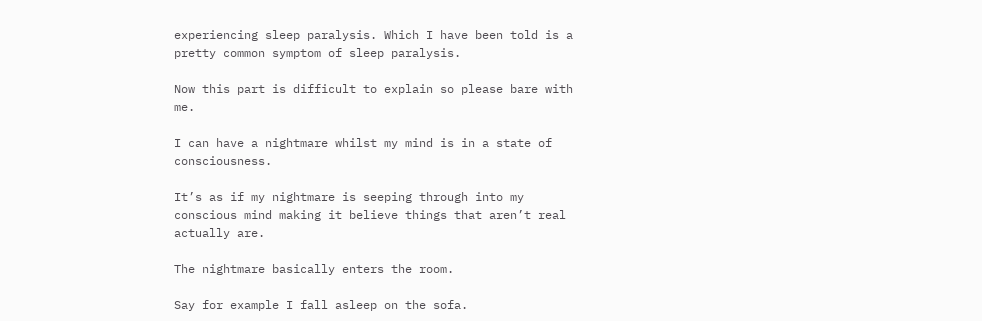experiencing sleep paralysis. Which I have been told is a pretty common symptom of sleep paralysis.

Now this part is difficult to explain so please bare with me.

I can have a nightmare whilst my mind is in a state of consciousness.

It’s as if my nightmare is seeping through into my conscious mind making it believe things that aren’t real actually are.

The nightmare basically enters the room.

Say for example I fall asleep on the sofa.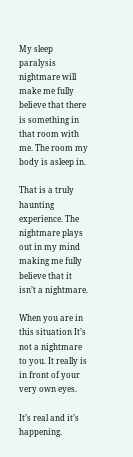My sleep paralysis nightmare will make me fully believe that there is something in that room with me. The room my body is asleep in.

That is a truly haunting experience. The nightmare plays out in my mind making me fully believe that it isn’t a nightmare.

When you are in this situation It’s not a nightmare to you. It really is in front of your very own eyes.

It’s real and it’s happening.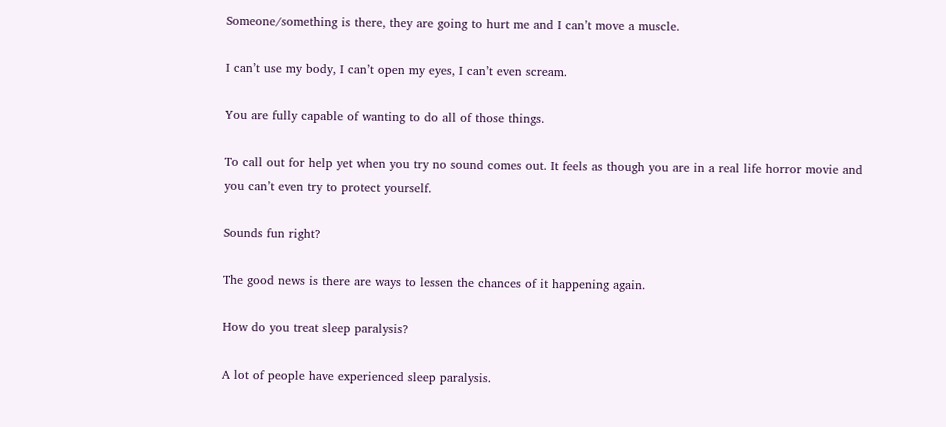Someone/something is there, they are going to hurt me and I can’t move a muscle.

I can’t use my body, I can’t open my eyes, I can’t even scream.

You are fully capable of wanting to do all of those things.

To call out for help yet when you try no sound comes out. It feels as though you are in a real life horror movie and you can’t even try to protect yourself.

Sounds fun right?

The good news is there are ways to lessen the chances of it happening again.

How do you treat sleep paralysis?

A lot of people have experienced sleep paralysis.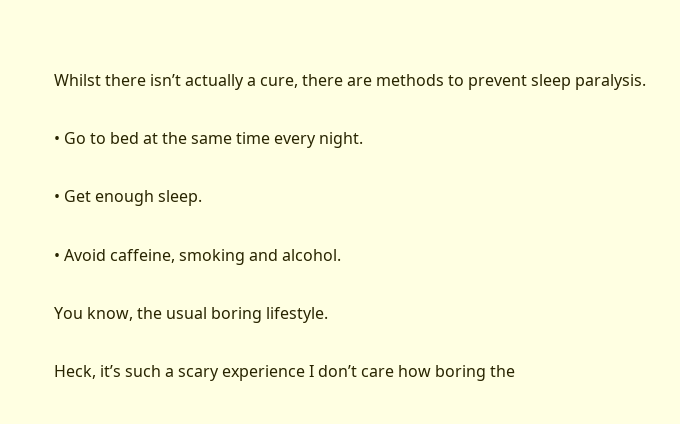Whilst there isn’t actually a cure, there are methods to prevent sleep paralysis.

• Go to bed at the same time every night.

• Get enough sleep.

• Avoid caffeine, smoking and alcohol.

You know, the usual boring lifestyle.

Heck, it’s such a scary experience I don’t care how boring the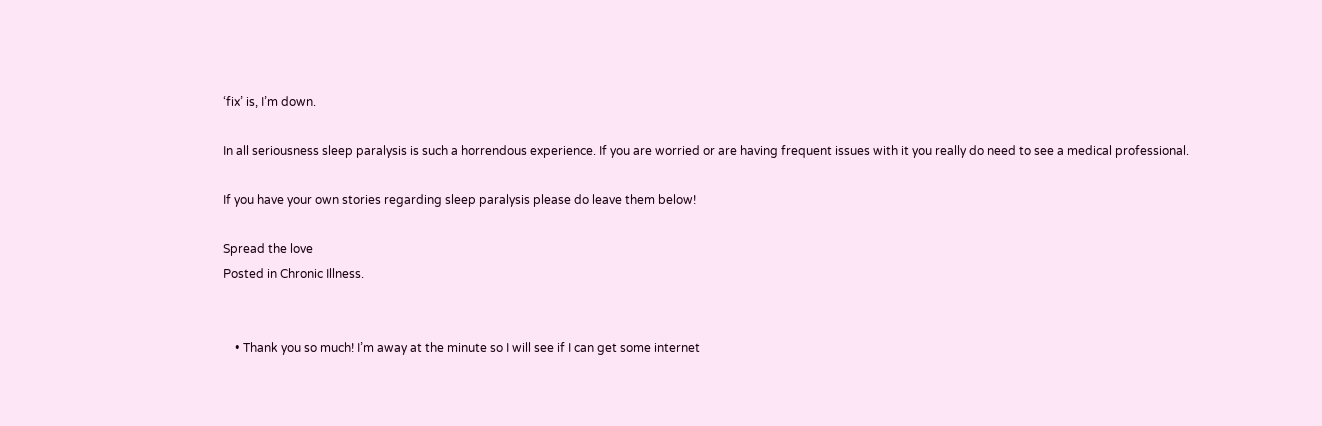‘fix’ is, I’m down.

In all seriousness sleep paralysis is such a horrendous experience. If you are worried or are having frequent issues with it you really do need to see a medical professional.

If you have your own stories regarding sleep paralysis please do leave them below!

Spread the love
Posted in Chronic Illness.


    • Thank you so much! I’m away at the minute so I will see if I can get some internet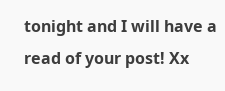tonight and I will have a read of your post! Xx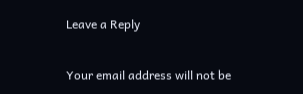Leave a Reply

Your email address will not be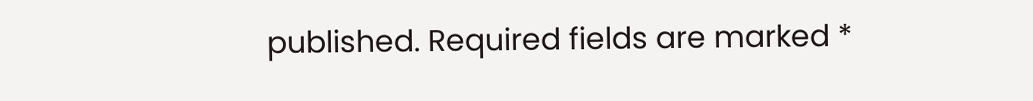published. Required fields are marked *